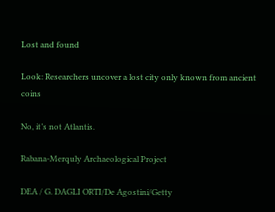Lost and found

Look: Researchers uncover a lost city only known from ancient coins

No, it’s not Atlantis.

Rabana-Merquly Archaeological Project

DEA / G. DAGLI ORTI/De Agostini/Getty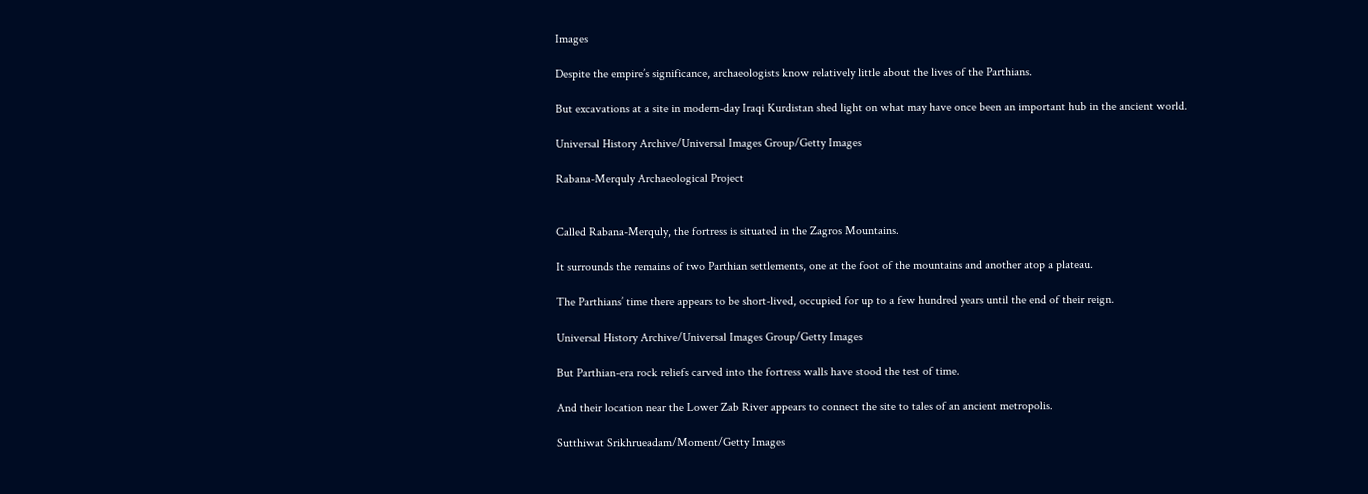Images

Despite the empire’s significance, archaeologists know relatively little about the lives of the Parthians.

But excavations at a site in modern-day Iraqi Kurdistan shed light on what may have once been an important hub in the ancient world.

Universal History Archive/Universal Images Group/Getty Images

Rabana-Merquly Archaeological Project


Called Rabana-Merquly, the fortress is situated in the Zagros Mountains.

It surrounds the remains of two Parthian settlements, one at the foot of the mountains and another atop a plateau.

The Parthians’ time there appears to be short-lived, occupied for up to a few hundred years until the end of their reign.

Universal History Archive/Universal Images Group/Getty Images

But Parthian-era rock reliefs carved into the fortress walls have stood the test of time.

And their location near the Lower Zab River appears to connect the site to tales of an ancient metropolis.

Sutthiwat Srikhrueadam/Moment/Getty Images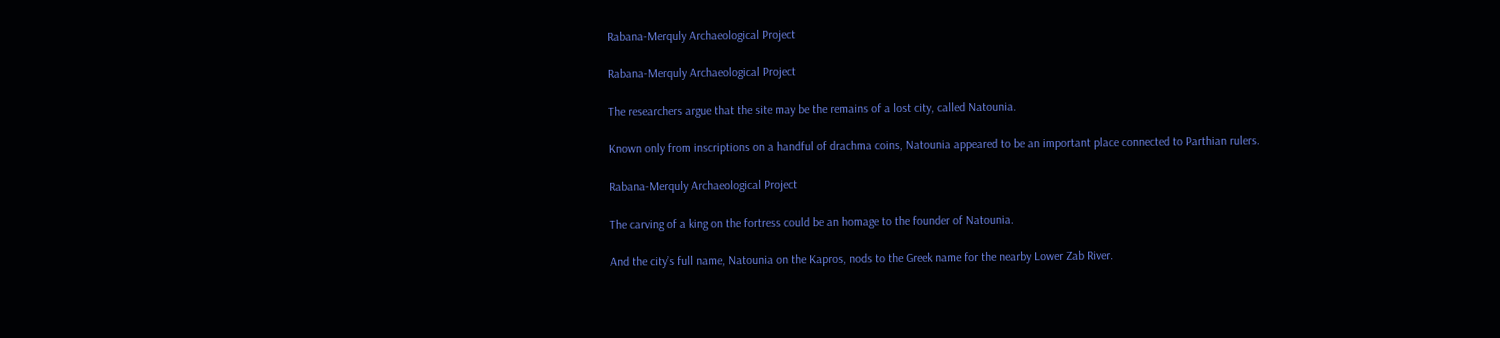Rabana-Merquly Archaeological Project

Rabana-Merquly Archaeological Project

The researchers argue that the site may be the remains of a lost city, called Natounia.

Known only from inscriptions on a handful of drachma coins, Natounia appeared to be an important place connected to Parthian rulers.

Rabana-Merquly Archaeological Project

The carving of a king on the fortress could be an homage to the founder of Natounia.

And the city’s full name, Natounia on the Kapros, nods to the Greek name for the nearby Lower Zab River.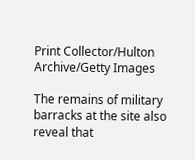Print Collector/Hulton Archive/Getty Images

The remains of military barracks at the site also reveal that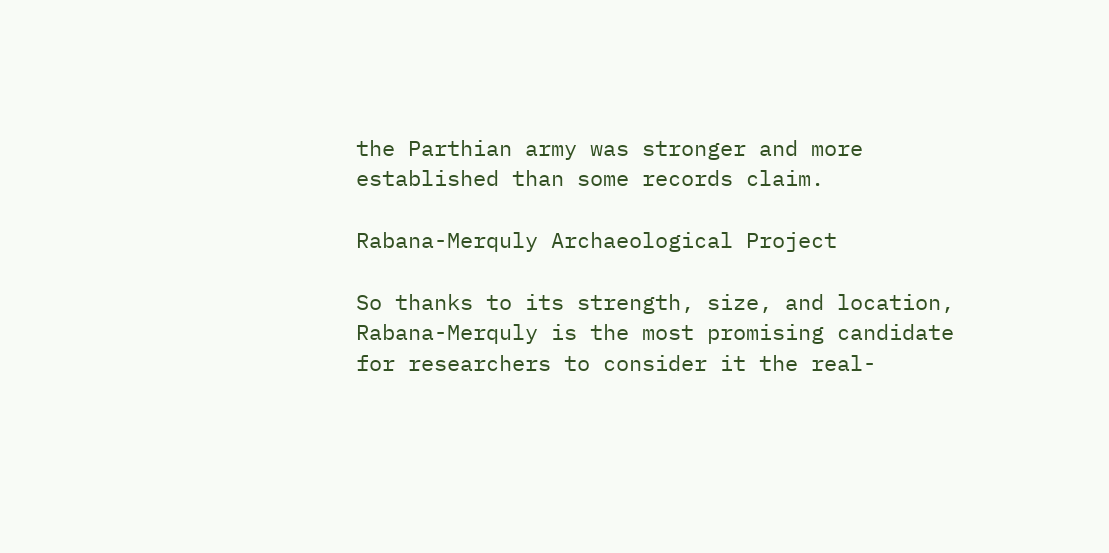the Parthian army was stronger and more established than some records claim.

Rabana-Merquly Archaeological Project

So thanks to its strength, size, and location, Rabana-Merquly is the most promising candidate for researchers to consider it the real-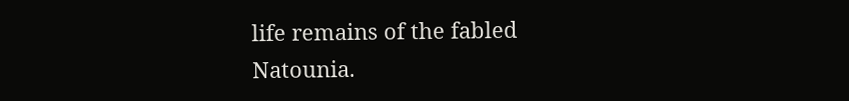life remains of the fabled Natounia.